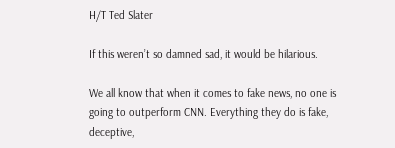H/T Ted Slater

If this weren’t so damned sad, it would be hilarious.

We all know that when it comes to fake news, no one is going to outperform CNN. Everything they do is fake, deceptive,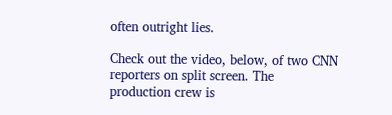often outright lies.

Check out the video, below, of two CNN reporters on split screen. The production crew is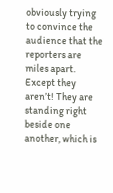obviously trying to convince the audience that the reporters are miles apart. Except they aren’t! They are standing right beside one another, which is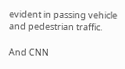evident in passing vehicle and pedestrian traffic.

And CNN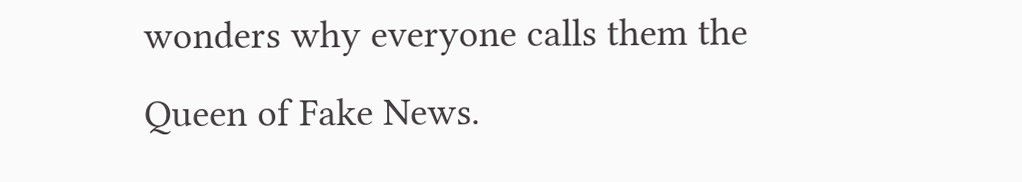wonders why everyone calls them the Queen of Fake News.